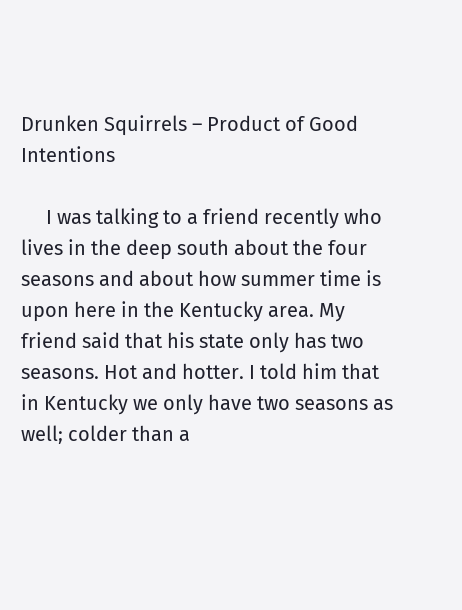Drunken Squirrels – Product of Good Intentions

     I was talking to a friend recently who lives in the deep south about the four seasons and about how summer time is upon here in the Kentucky area. My friend said that his state only has two seasons. Hot and hotter. I told him that in Kentucky we only have two seasons as well; colder than a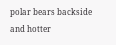polar bears backside and hotter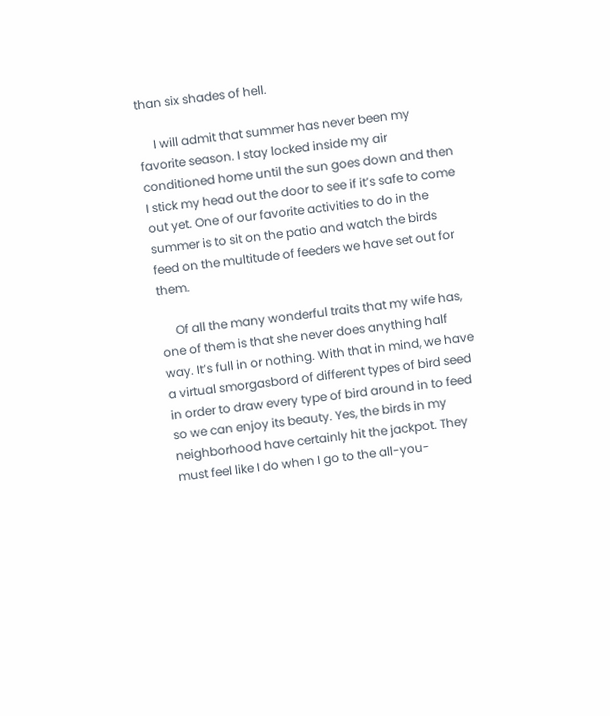than six shades of hell.

     I will admit that summer has never been my favorite season. I stay locked inside my air conditioned home until the sun goes down and then I stick my head out the door to see if it’s safe to come out yet. One of our favorite activities to do in the summer is to sit on the patio and watch the birds feed on the multitude of feeders we have set out for them.

     Of all the many wonderful traits that my wife has, one of them is that she never does anything half way. It’s full in or nothing. With that in mind, we have a virtual smorgasbord of different types of bird seed in order to draw every type of bird around in to feed so we can enjoy its beauty. Yes, the birds in my neighborhood have certainly hit the jackpot. They must feel like I do when I go to the all-you-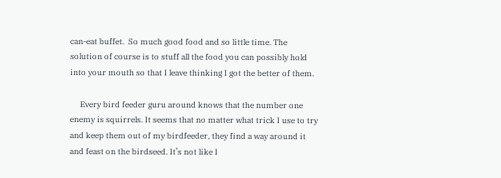can-eat buffet.  So much good food and so little time. The solution of course is to stuff all the food you can possibly hold into your mouth so that I leave thinking I got the better of them.

     Every bird feeder guru around knows that the number one enemy is squirrels. It seems that no matter what trick I use to try and keep them out of my birdfeeder, they find a way around it and feast on the birdseed. It’s not like I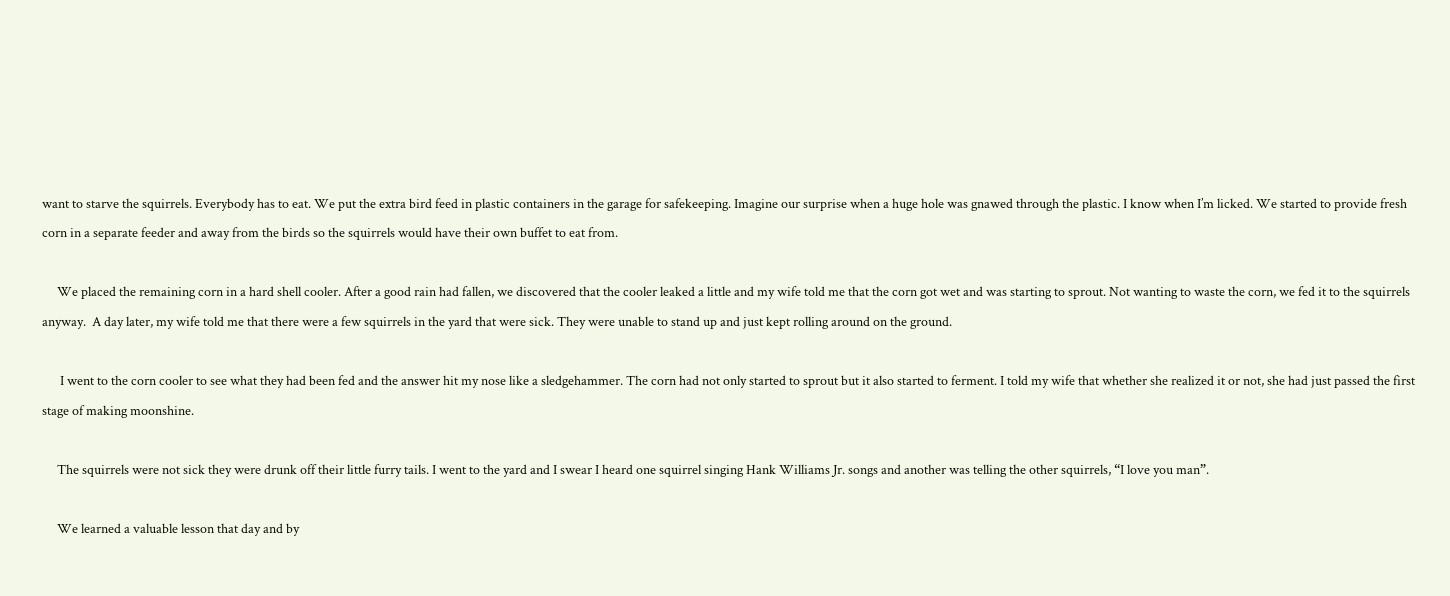want to starve the squirrels. Everybody has to eat. We put the extra bird feed in plastic containers in the garage for safekeeping. Imagine our surprise when a huge hole was gnawed through the plastic. I know when I’m licked. We started to provide fresh corn in a separate feeder and away from the birds so the squirrels would have their own buffet to eat from.

     We placed the remaining corn in a hard shell cooler. After a good rain had fallen, we discovered that the cooler leaked a little and my wife told me that the corn got wet and was starting to sprout. Not wanting to waste the corn, we fed it to the squirrels anyway.  A day later, my wife told me that there were a few squirrels in the yard that were sick. They were unable to stand up and just kept rolling around on the ground.

      I went to the corn cooler to see what they had been fed and the answer hit my nose like a sledgehammer. The corn had not only started to sprout but it also started to ferment. I told my wife that whether she realized it or not, she had just passed the first stage of making moonshine.

     The squirrels were not sick they were drunk off their little furry tails. I went to the yard and I swear I heard one squirrel singing Hank Williams Jr. songs and another was telling the other squirrels, “I love you man”.

     We learned a valuable lesson that day and by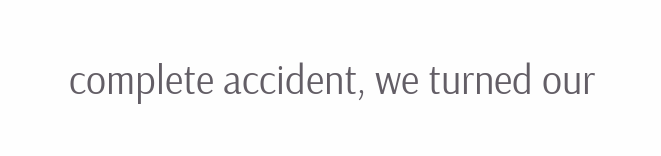complete accident, we turned our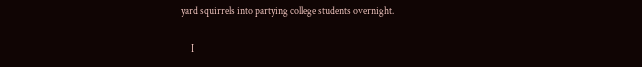yard squirrels into partying college students overnight.

     I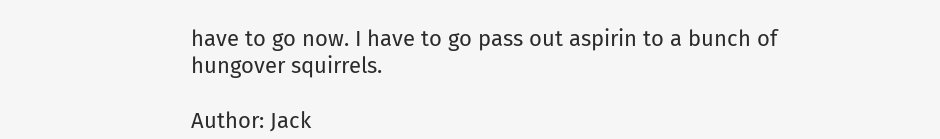have to go now. I have to go pass out aspirin to a bunch of hungover squirrels.

Author: Jack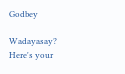Godbey

Wadayasay? Here's your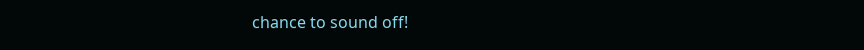chance to sound off!